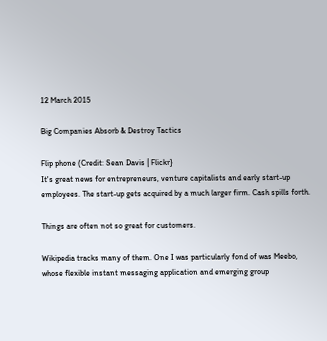12 March 2015

Big Companies Absorb & Destroy Tactics

Flip phone (Credit: Sean Davis | Flickr}
It's great news for entrepreneurs, venture capitalists and early start-up employees. The start-up gets acquired by a much larger firm. Cash spills forth.

Things are often not so great for customers.

Wikipedia tracks many of them. One I was particularly fond of was Meebo, whose flexible instant messaging application and emerging group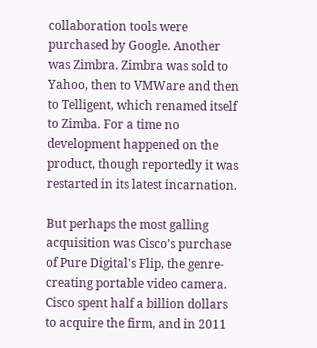collaboration tools were purchased by Google. Another was Zimbra. Zimbra was sold to Yahoo, then to VMWare and then to Telligent, which renamed itself to Zimba. For a time no development happened on the product, though reportedly it was restarted in its latest incarnation.

But perhaps the most galling acquisition was Cisco's purchase of Pure Digital's Flip, the genre-creating portable video camera. Cisco spent half a billion dollars to acquire the firm, and in 2011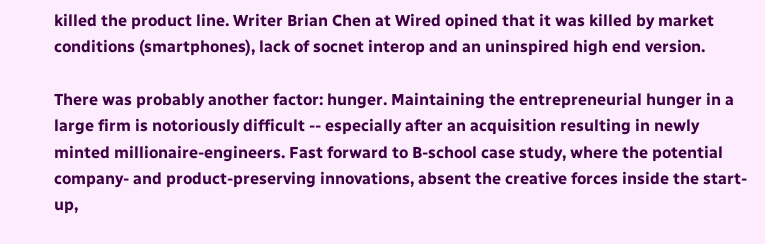killed the product line. Writer Brian Chen at Wired opined that it was killed by market conditions (smartphones), lack of socnet interop and an uninspired high end version.

There was probably another factor: hunger. Maintaining the entrepreneurial hunger in a large firm is notoriously difficult -- especially after an acquisition resulting in newly minted millionaire-engineers. Fast forward to B-school case study, where the potential company- and product-preserving innovations, absent the creative forces inside the start-up,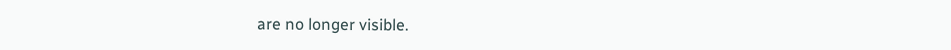are no longer visible.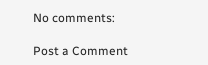No comments:

Post a Comment